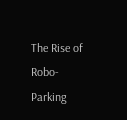The Rise of Robo-Parking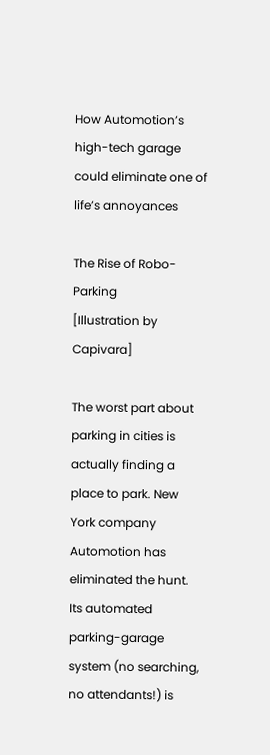How Automotion’s high-tech garage could eliminate one of life’s annoyances

The Rise of Robo-Parking
[Illustration by Capivara]

The worst part about parking in cities is actually finding a place to park. New York company Automotion has eliminated the hunt. Its automated parking-garage system (no searching, no attendants!) is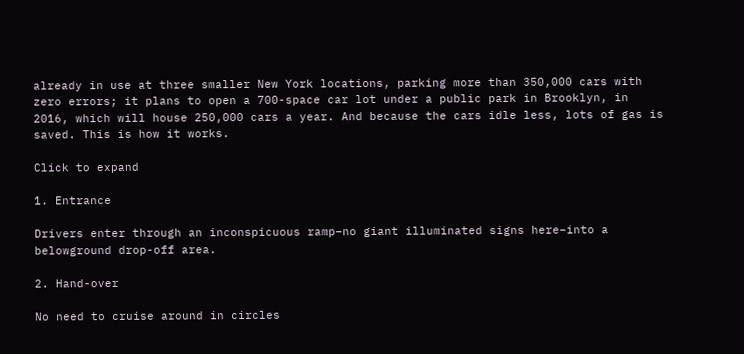already in use at three smaller New York locations, parking more than 350,000 cars with zero errors; it plans to open a 700-space car lot under a public park in Brooklyn, in 2016, which will house 250,000 cars a year. And because the cars idle less, lots of gas is saved. This is how it works.

Click to expand

1. Entrance

Drivers enter through an inconspicuous ramp–no giant illuminated signs here–into a belowground drop-off area.

2. Hand-over

No need to cruise around in circles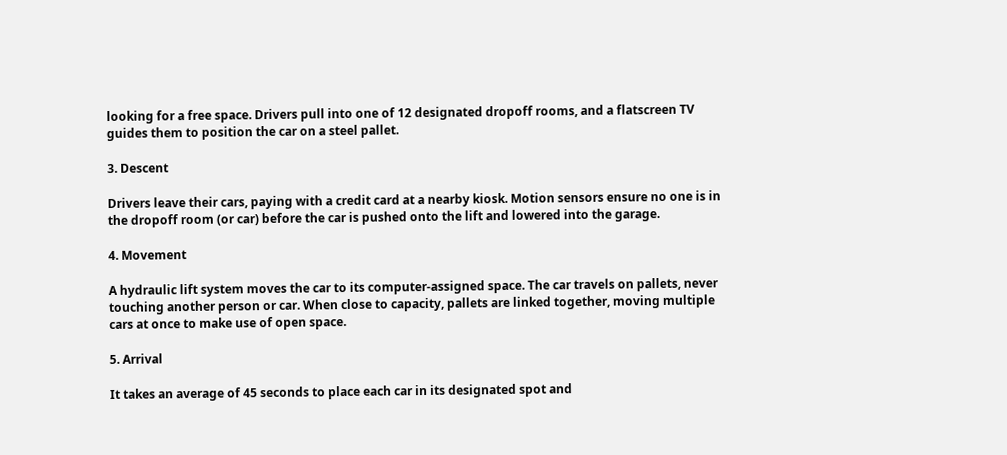looking for a free space. Drivers pull into one of 12 designated dropoff rooms, and a flatscreen TV guides them to position the car on a steel pallet.

3. Descent

Drivers leave their cars, paying with a credit card at a nearby kiosk. Motion sensors ensure no one is in the dropoff room (or car) before the car is pushed onto the lift and lowered into the garage.

4. Movement

A hydraulic lift system moves the car to its computer-assigned space. The car travels on pallets, never touching another person or car. When close to capacity, pallets are linked together, moving multiple cars at once to make use of open space.

5. Arrival

It takes an average of 45 seconds to place each car in its designated spot and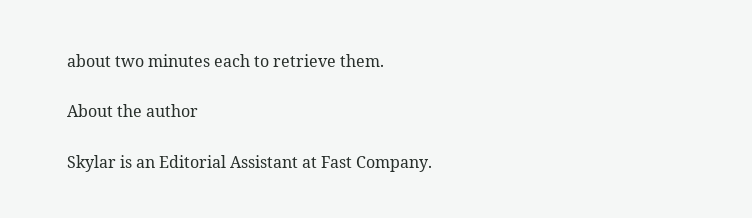about two minutes each to retrieve them.

About the author

Skylar is an Editorial Assistant at Fast Company.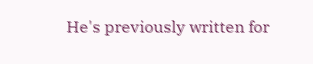He's previously written for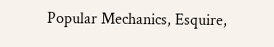Popular Mechanics, Esquire,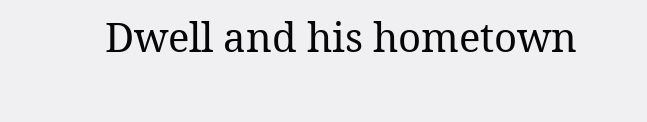Dwell and his hometown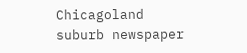Chicagoland suburb newspaper